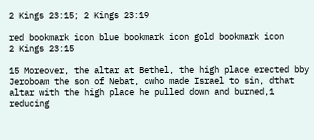2 Kings 23:15; 2 Kings 23:19

red bookmark icon blue bookmark icon gold bookmark icon
2 Kings 23:15

15 Moreover, the altar at Bethel, the high place erected bby Jeroboam the son of Nebat, cwho made Israel to sin, dthat altar with the high place he pulled down and burned,1 reducing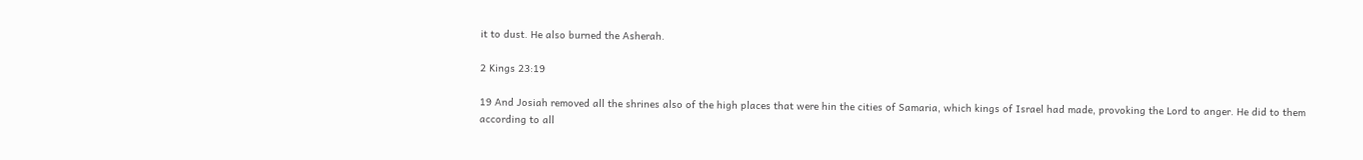it to dust. He also burned the Asherah.

2 Kings 23:19

19 And Josiah removed all the shrines also of the high places that were hin the cities of Samaria, which kings of Israel had made, provoking the Lord to anger. He did to them according to all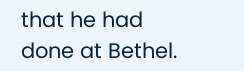that he had done at Bethel.